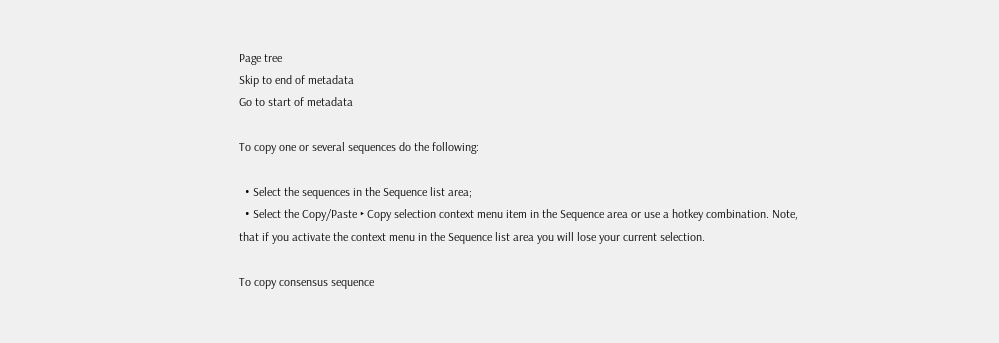Page tree
Skip to end of metadata
Go to start of metadata

To copy one or several sequences do the following:

  • Select the sequences in the Sequence list area;
  • Select the Copy/Paste ‣ Copy selection context menu item in the Sequence area or use a hotkey combination. Note, that if you activate the context menu in the Sequence list area you will lose your current selection.

To copy consensus sequence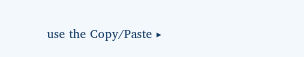use the Copy/Paste ‣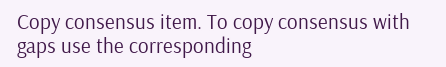Copy consensus item. To copy consensus with gaps use the corresponding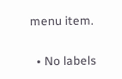menu item.

  • No labels